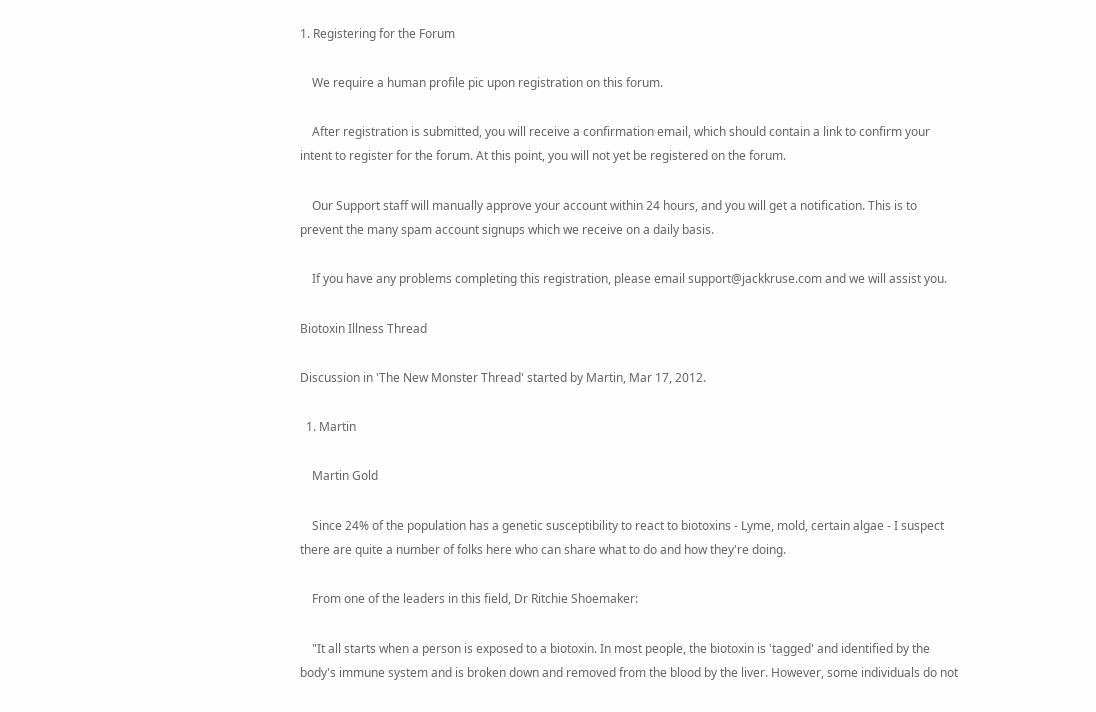1. Registering for the Forum

    We require a human profile pic upon registration on this forum.

    After registration is submitted, you will receive a confirmation email, which should contain a link to confirm your intent to register for the forum. At this point, you will not yet be registered on the forum.

    Our Support staff will manually approve your account within 24 hours, and you will get a notification. This is to prevent the many spam account signups which we receive on a daily basis.

    If you have any problems completing this registration, please email support@jackkruse.com and we will assist you.

Biotoxin Illness Thread

Discussion in 'The New Monster Thread' started by Martin, Mar 17, 2012.

  1. Martin

    Martin Gold

    Since 24% of the population has a genetic susceptibility to react to biotoxins - Lyme, mold, certain algae - I suspect there are quite a number of folks here who can share what to do and how they're doing.

    From one of the leaders in this field, Dr Ritchie Shoemaker:

    "It all starts when a person is exposed to a biotoxin. In most people, the biotoxin is 'tagged' and identified by the body's immune system and is broken down and removed from the blood by the liver. However, some individuals do not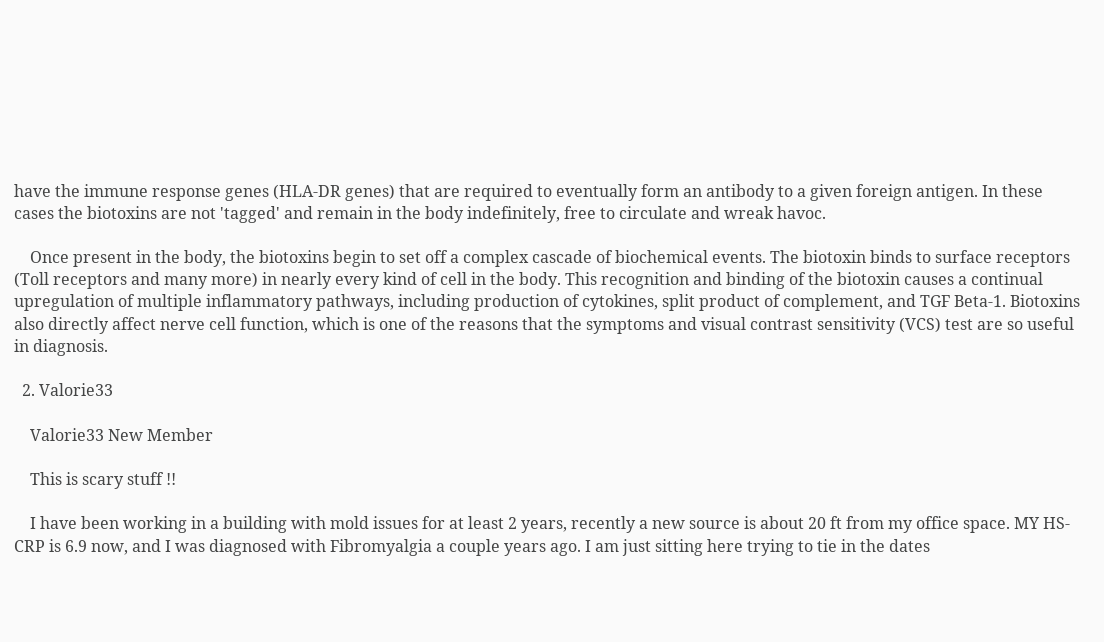have the immune response genes (HLA-DR genes) that are required to eventually form an antibody to a given foreign antigen. In these cases the biotoxins are not 'tagged' and remain in the body indefinitely, free to circulate and wreak havoc.

    Once present in the body, the biotoxins begin to set off a complex cascade of biochemical events. The biotoxin binds to surface receptors (Toll receptors and many more) in nearly every kind of cell in the body. This recognition and binding of the biotoxin causes a continual upregulation of multiple inflammatory pathways, including production of cytokines, split product of complement, and TGF Beta-1. Biotoxins also directly affect nerve cell function, which is one of the reasons that the symptoms and visual contrast sensitivity (VCS) test are so useful in diagnosis.

  2. Valorie33

    Valorie33 New Member

    This is scary stuff !!

    I have been working in a building with mold issues for at least 2 years, recently a new source is about 20 ft from my office space. MY HS-CRP is 6.9 now, and I was diagnosed with Fibromyalgia a couple years ago. I am just sitting here trying to tie in the dates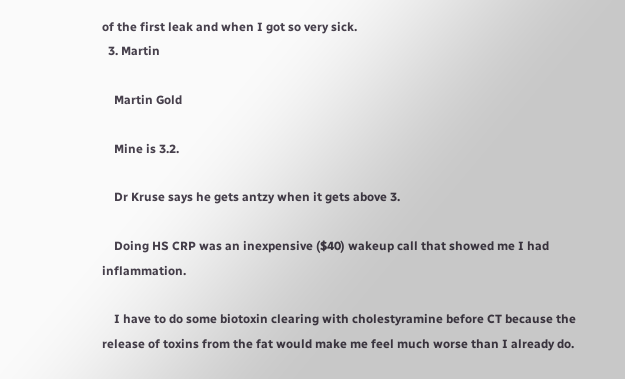of the first leak and when I got so very sick.
  3. Martin

    Martin Gold

    Mine is 3.2.

    Dr Kruse says he gets antzy when it gets above 3.

    Doing HS CRP was an inexpensive ($40) wakeup call that showed me I had inflammation.

    I have to do some biotoxin clearing with cholestyramine before CT because the release of toxins from the fat would make me feel much worse than I already do.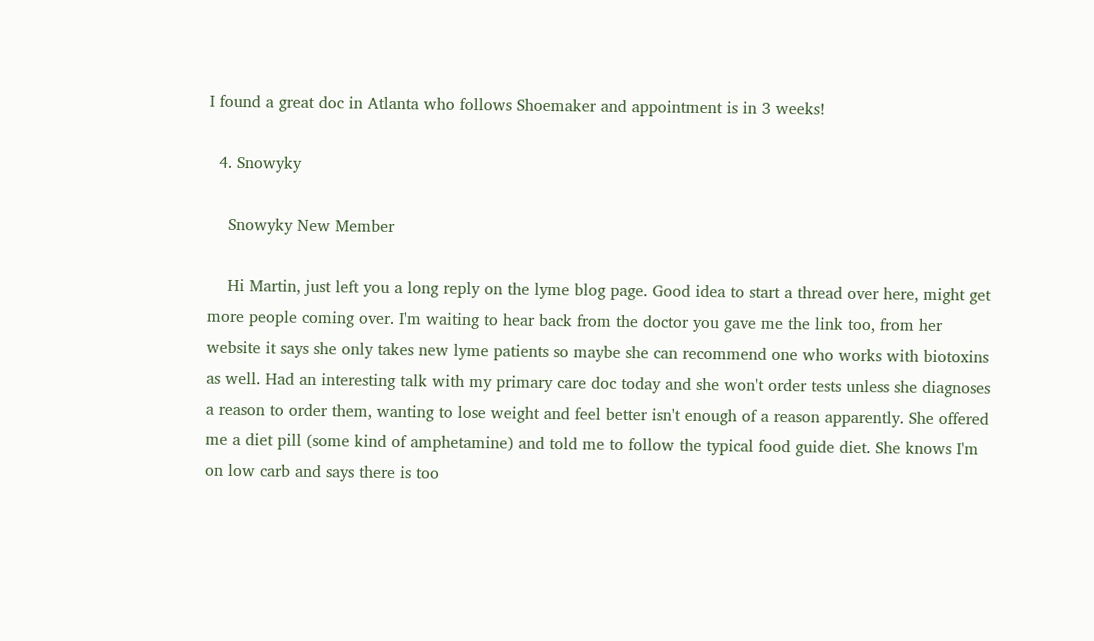I found a great doc in Atlanta who follows Shoemaker and appointment is in 3 weeks!

  4. Snowyky

    Snowyky New Member

    Hi Martin, just left you a long reply on the lyme blog page. Good idea to start a thread over here, might get more people coming over. I'm waiting to hear back from the doctor you gave me the link too, from her website it says she only takes new lyme patients so maybe she can recommend one who works with biotoxins as well. Had an interesting talk with my primary care doc today and she won't order tests unless she diagnoses a reason to order them, wanting to lose weight and feel better isn't enough of a reason apparently. She offered me a diet pill (some kind of amphetamine) and told me to follow the typical food guide diet. She knows I'm on low carb and says there is too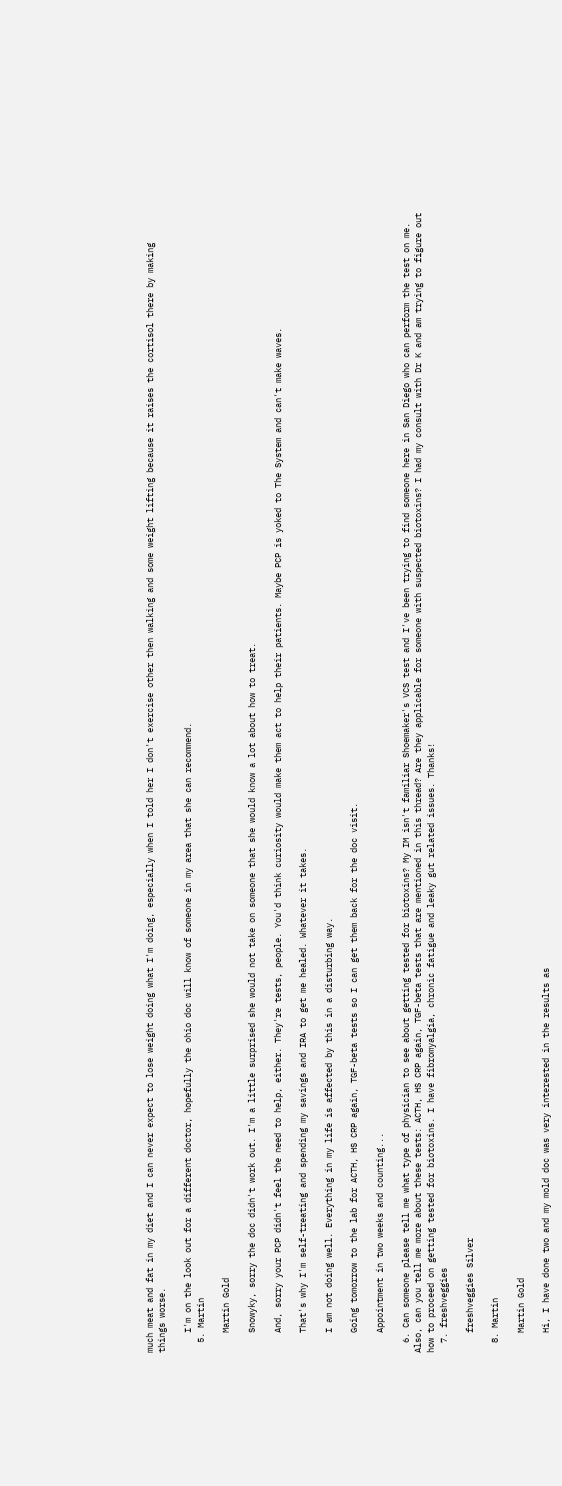much meat and fat in my diet and I can never expect to lose weight doing what I'm doing, especially when I told her I don't exercise other then walking and some weight lifting because it raises the cortisol there by making things worse.

    I'm on the look out for a different doctor, hopefully the ohio doc will know of someone in my area that she can recommend.
  5. Martin

    Martin Gold

    Snowyky, sorry the doc didn't work out. I'm a little surprised she would not take on someone that she would know a lot about how to treat.

    And, sorry your PCP didn't feel the need to help, either. They're tests, people. You'd think curiosity would make them act to help their patients. Maybe PCP is yoked to The System and can't make waves.

    That's why I'm self-treating and spending my savings and IRA to get me healed. Whatever it takes.

    I am not doing well. Everything in my life is affected by this in a disturbing way.

    Going tomorrow to the lab for ACTH, HS CRP again, TGF-beta tests so I can get them back for the doc visit.

    Appointment in two weeks and counting...

  6. Can someone please tell me what type of physician to see about getting tested for biotoxins? My IM isn't familiar Shoemaker's VCS test and I've been trying to find someone here in San Diego who can perform the test on me. Also, can you tell me more about these tests: ACTH, HS CRP again, TGF-beta tests that are mentioned in this thread? Are they applicable for someone with suspected biotoxins? I had my consult with Dr K and am trying to figure out how to proceed on getting tested for biotoxins. I have fibromyalgia, chronic fatigue and leaky gut related issues. Thanks!
  7. freshveggies

    freshveggies Silver

  8. Martin

    Martin Gold

    Hi, I have done two and my mold doc was very interested in the results as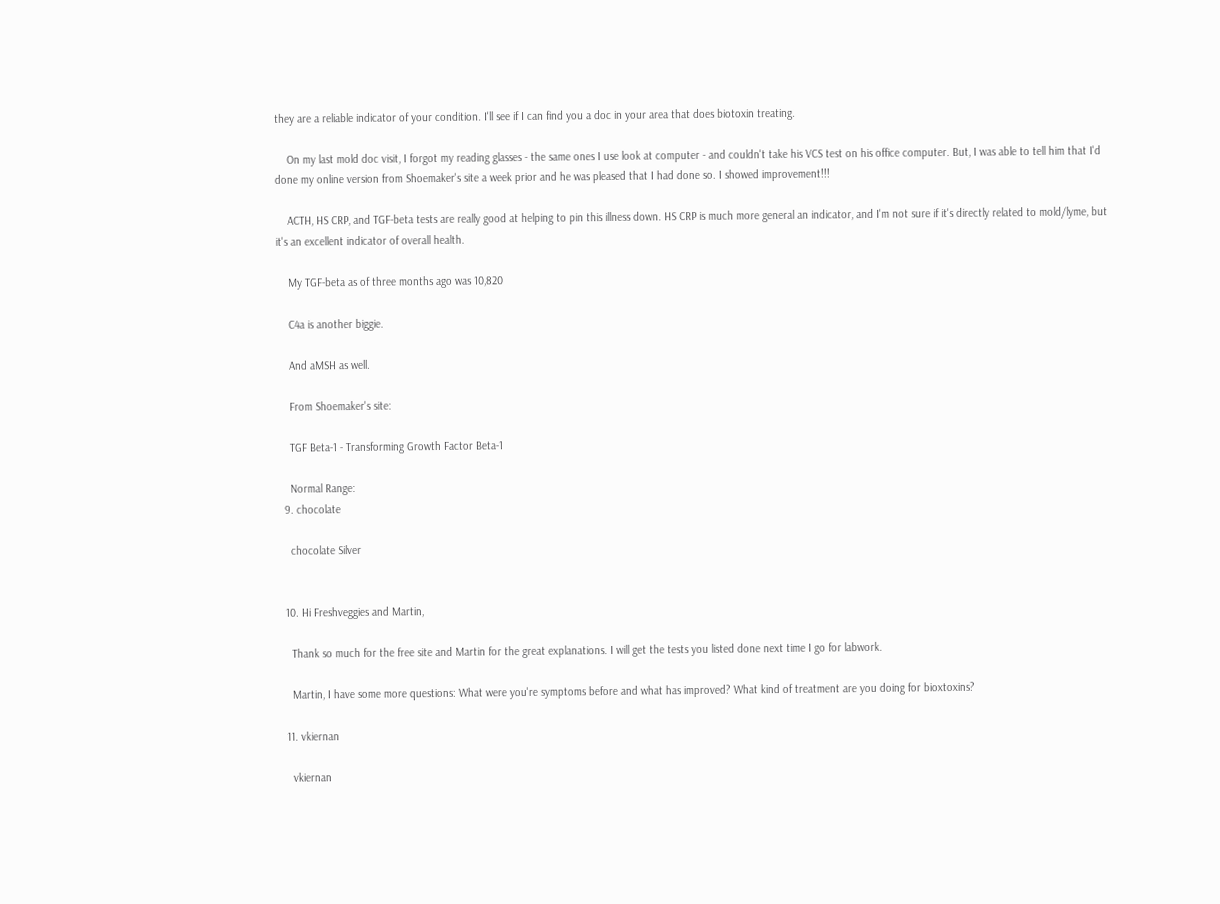they are a reliable indicator of your condition. I'll see if I can find you a doc in your area that does biotoxin treating.

    On my last mold doc visit, I forgot my reading glasses - the same ones I use look at computer - and couldn't take his VCS test on his office computer. But, I was able to tell him that I'd done my online version from Shoemaker's site a week prior and he was pleased that I had done so. I showed improvement!!!

    ACTH, HS CRP, and TGF-beta tests are really good at helping to pin this illness down. HS CRP is much more general an indicator, and I'm not sure if it's directly related to mold/lyme, but it's an excellent indicator of overall health.

    My TGF-beta as of three months ago was 10,820

    C4a is another biggie.

    And aMSH as well.

    From Shoemaker's site:

    TGF Beta-1 - Transforming Growth Factor Beta-1

    Normal Range:
  9. chocolate

    chocolate Silver


  10. Hi Freshveggies and Martin,

    Thank so much for the free site and Martin for the great explanations. I will get the tests you listed done next time I go for labwork.

    Martin, I have some more questions: What were you're symptoms before and what has improved? What kind of treatment are you doing for bioxtoxins?

  11. vkiernan

    vkiernan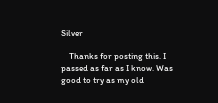Silver

    Thanks for posting this. I passed as far as I know. Was good to try as my old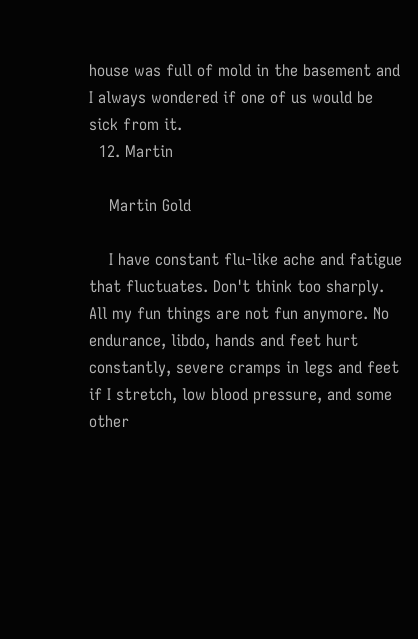house was full of mold in the basement and I always wondered if one of us would be sick from it.
  12. Martin

    Martin Gold

    I have constant flu-like ache and fatigue that fluctuates. Don't think too sharply. All my fun things are not fun anymore. No endurance, libdo, hands and feet hurt constantly, severe cramps in legs and feet if I stretch, low blood pressure, and some other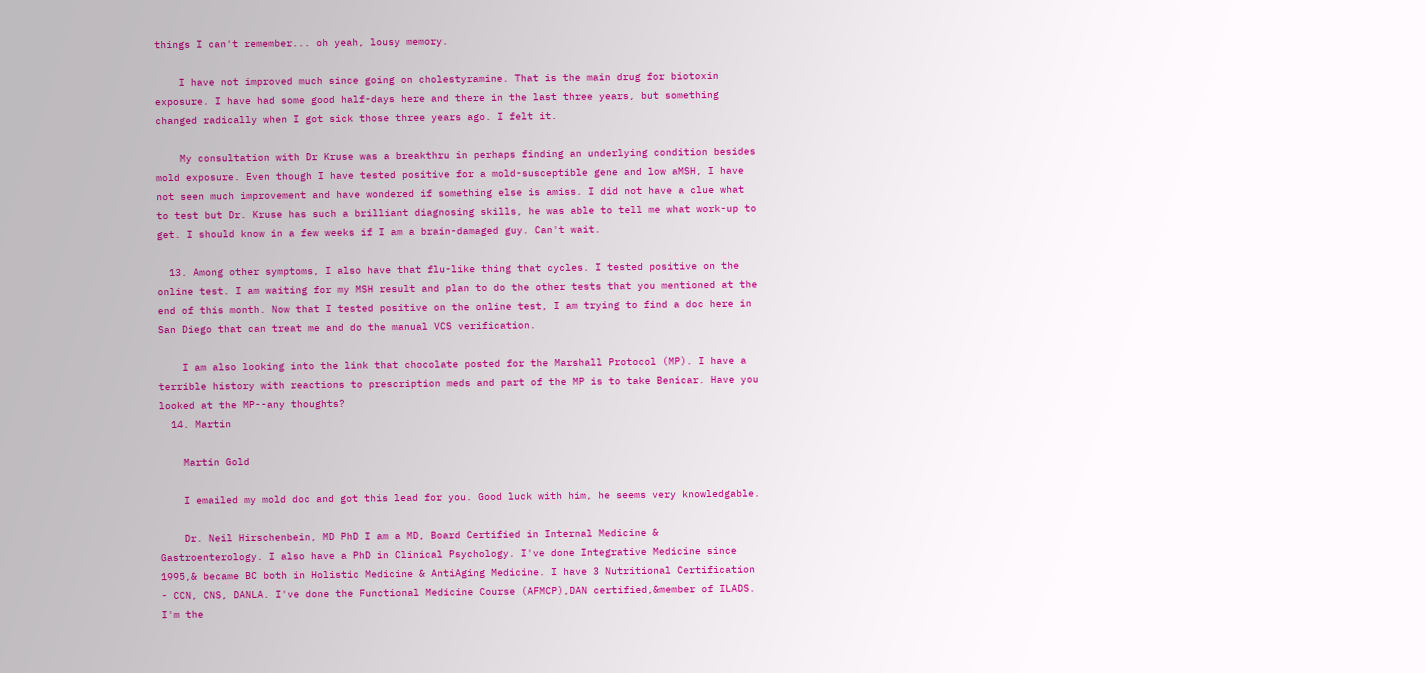things I can't remember... oh yeah, lousy memory.

    I have not improved much since going on cholestyramine. That is the main drug for biotoxin exposure. I have had some good half-days here and there in the last three years, but something changed radically when I got sick those three years ago. I felt it.

    My consultation with Dr Kruse was a breakthru in perhaps finding an underlying condition besides mold exposure. Even though I have tested positive for a mold-susceptible gene and low aMSH, I have not seen much improvement and have wondered if something else is amiss. I did not have a clue what to test but Dr. Kruse has such a brilliant diagnosing skills, he was able to tell me what work-up to get. I should know in a few weeks if I am a brain-damaged guy. Can't wait.

  13. Among other symptoms, I also have that flu-like thing that cycles. I tested positive on the online test. I am waiting for my MSH result and plan to do the other tests that you mentioned at the end of this month. Now that I tested positive on the online test, I am trying to find a doc here in San Diego that can treat me and do the manual VCS verification.

    I am also looking into the link that chocolate posted for the Marshall Protocol (MP). I have a terrible history with reactions to prescription meds and part of the MP is to take Benicar. Have you looked at the MP--any thoughts?
  14. Martin

    Martin Gold

    I emailed my mold doc and got this lead for you. Good luck with him, he seems very knowledgable.

    Dr. Neil Hirschenbein, MD PhD I am a MD, Board Certified in Internal Medicine & Gastroenterology. I also have a PhD in Clinical Psychology. I've done Integrative Medicine since 1995,& became BC both in Holistic Medicine & AntiAging Medicine. I have 3 Nutritional Certification - CCN, CNS, DANLA. I've done the Functional Medicine Course (AFMCP),DAN certified,&member of ILADS. I'm the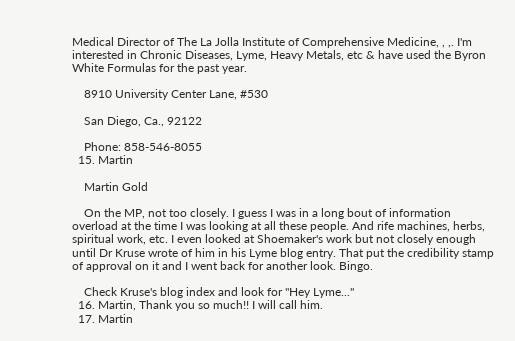Medical Director of The La Jolla Institute of Comprehensive Medicine, , ,. I'm interested in Chronic Diseases, Lyme, Heavy Metals, etc & have used the Byron White Formulas for the past year.

    8910 University Center Lane, #530

    San Diego, Ca., 92122

    Phone: 858-546-8055
  15. Martin

    Martin Gold

    On the MP, not too closely. I guess I was in a long bout of information overload at the time I was looking at all these people. And rife machines, herbs, spiritual work, etc. I even looked at Shoemaker's work but not closely enough until Dr Kruse wrote of him in his Lyme blog entry. That put the credibility stamp of approval on it and I went back for another look. Bingo.

    Check Kruse's blog index and look for "Hey Lyme..."
  16. Martin, Thank you so much!! I will call him.
  17. Martin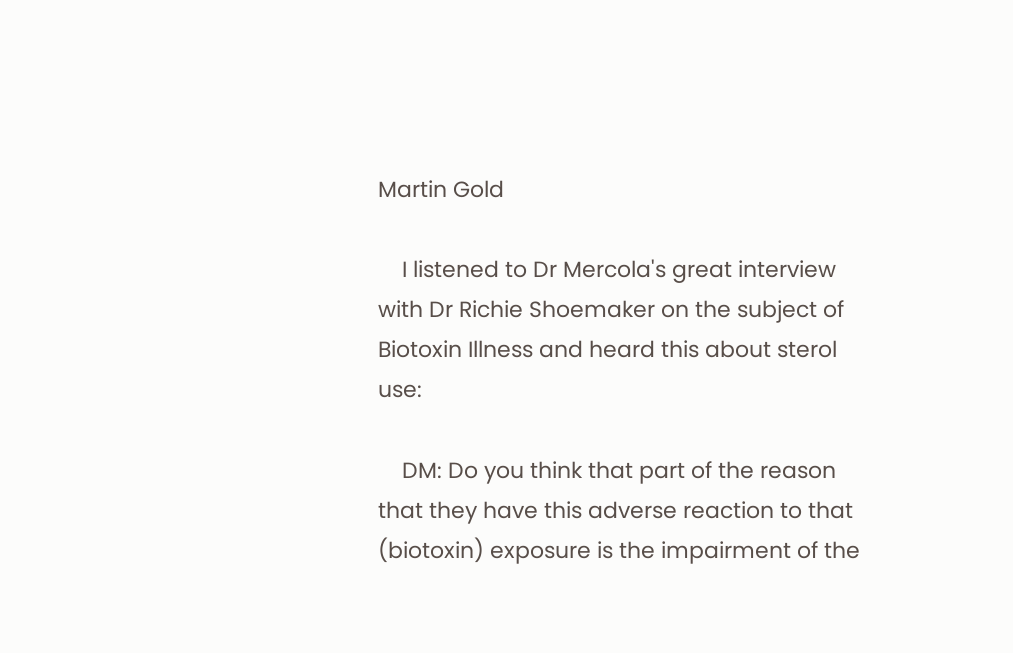Martin Gold

    I listened to Dr Mercola's great interview with Dr Richie Shoemaker on the subject of Biotoxin Illness and heard this about sterol use:

    DM: Do you think that part of the reason that they have this adverse reaction to that (biotoxin) exposure is the impairment of the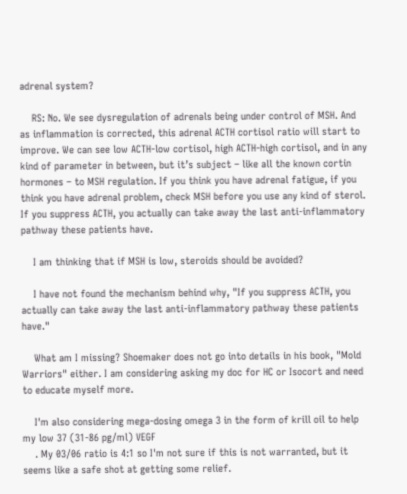adrenal system?

    RS: No. We see dysregulation of adrenals being under control of MSH. And as inflammation is corrected, this adrenal ACTH cortisol ratio will start to improve. We can see low ACTH-low cortisol, high ACTH-high cortisol, and in any kind of parameter in between, but it’s subject – like all the known cortin hormones – to MSH regulation. If you think you have adrenal fatigue, if you think you have adrenal problem, check MSH before you use any kind of sterol. If you suppress ACTH, you actually can take away the last anti-inflammatory pathway these patients have.

    I am thinking that if MSH is low, steroids should be avoided?

    I have not found the mechanism behind why, "If you suppress ACTH, you actually can take away the last anti-inflammatory pathway these patients have."

    What am I missing? Shoemaker does not go into details in his book, "Mold Warriors" either. I am considering asking my doc for HC or Isocort and need to educate myself more.

    I'm also considering mega-dosing omega 3 in the form of krill oil to help my low 37 (31-86 pg/ml) VEGF
    . My 03/06 ratio is 4:1 so I'm not sure if this is not warranted, but it seems like a safe shot at getting some relief.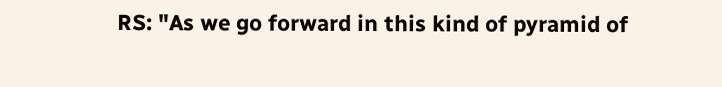RS: "As we go forward in this kind of pyramid of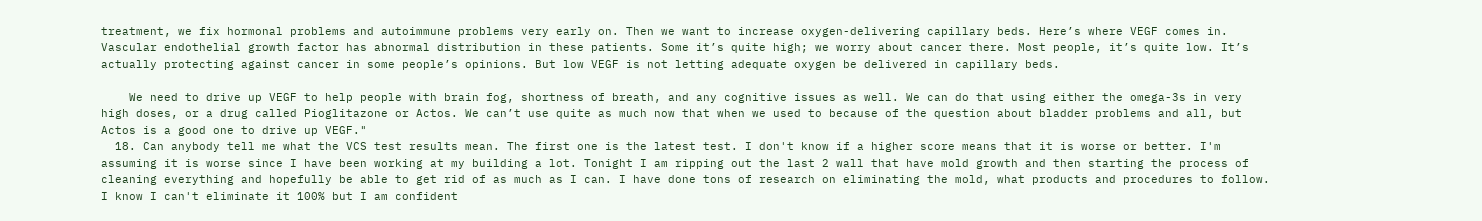treatment, we fix hormonal problems and autoimmune problems very early on. Then we want to increase oxygen-delivering capillary beds. Here’s where VEGF comes in. Vascular endothelial growth factor has abnormal distribution in these patients. Some it’s quite high; we worry about cancer there. Most people, it’s quite low. It’s actually protecting against cancer in some people’s opinions. But low VEGF is not letting adequate oxygen be delivered in capillary beds.

    We need to drive up VEGF to help people with brain fog, shortness of breath, and any cognitive issues as well. We can do that using either the omega-3s in very high doses, or a drug called Pioglitazone or Actos. We can’t use quite as much now that when we used to because of the question about bladder problems and all, but Actos is a good one to drive up VEGF."
  18. Can anybody tell me what the VCS test results mean. The first one is the latest test. I don't know if a higher score means that it is worse or better. I'm assuming it is worse since I have been working at my building a lot. Tonight I am ripping out the last 2 wall that have mold growth and then starting the process of cleaning everything and hopefully be able to get rid of as much as I can. I have done tons of research on eliminating the mold, what products and procedures to follow. I know I can't eliminate it 100% but I am confident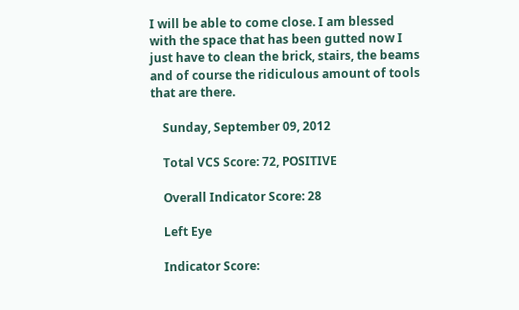I will be able to come close. I am blessed with the space that has been gutted now I just have to clean the brick, stairs, the beams and of course the ridiculous amount of tools that are there.

    Sunday, September 09, 2012

    Total VCS Score: 72, POSITIVE

    Overall Indicator Score: 28

    Left Eye

    Indicator Score: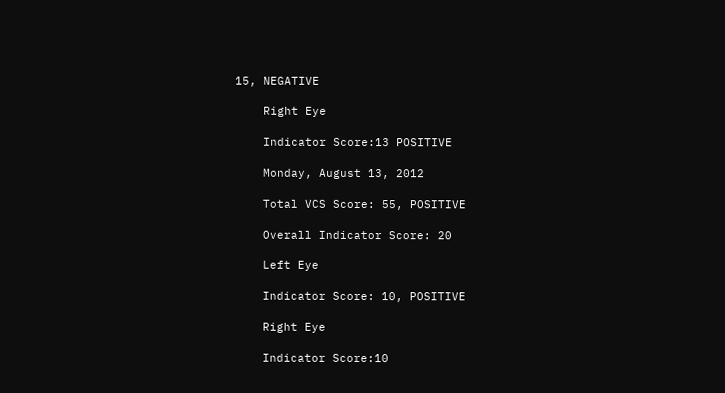15, NEGATIVE

    Right Eye

    Indicator Score:13 POSITIVE

    Monday, August 13, 2012

    Total VCS Score: 55, POSITIVE

    Overall Indicator Score: 20

    Left Eye

    Indicator Score: 10, POSITIVE

    Right Eye

    Indicator Score:10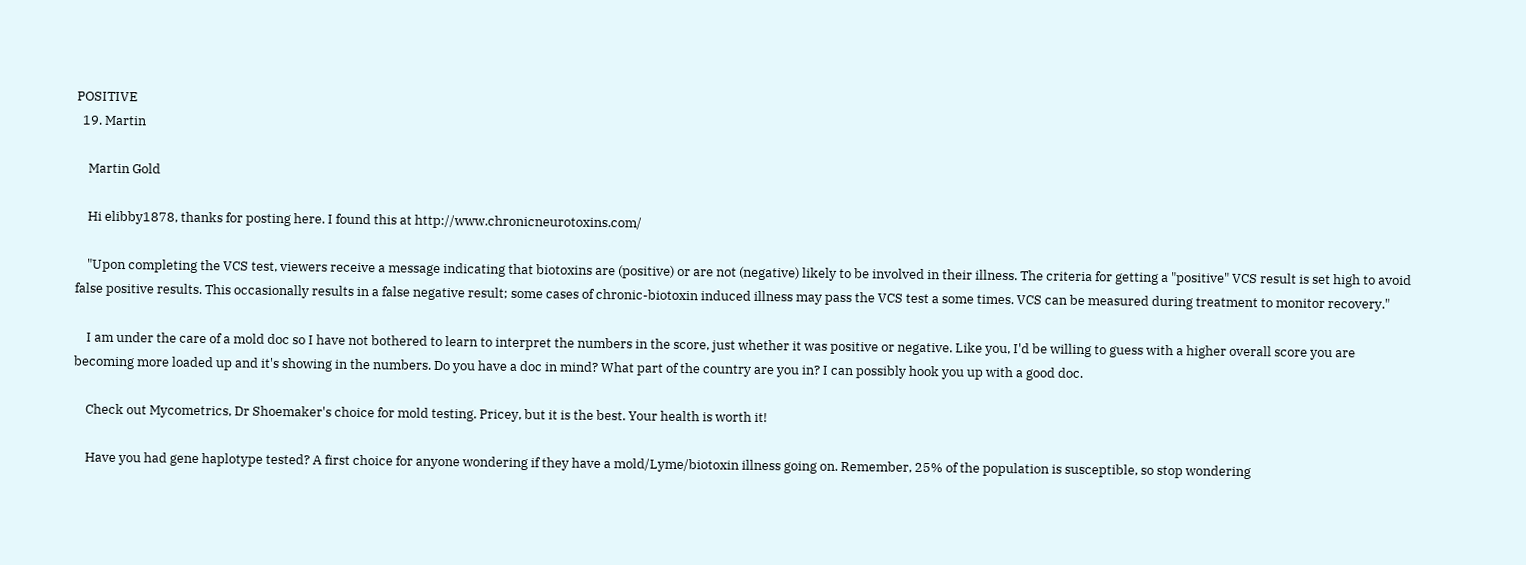POSITIVE
  19. Martin

    Martin Gold

    Hi elibby1878, thanks for posting here. I found this at http://www.chronicneurotoxins.com/

    "Upon completing the VCS test, viewers receive a message indicating that biotoxins are (positive) or are not (negative) likely to be involved in their illness. The criteria for getting a "positive" VCS result is set high to avoid false positive results. This occasionally results in a false negative result; some cases of chronic-biotoxin induced illness may pass the VCS test a some times. VCS can be measured during treatment to monitor recovery."

    I am under the care of a mold doc so I have not bothered to learn to interpret the numbers in the score, just whether it was positive or negative. Like you, I'd be willing to guess with a higher overall score you are becoming more loaded up and it's showing in the numbers. Do you have a doc in mind? What part of the country are you in? I can possibly hook you up with a good doc.

    Check out Mycometrics, Dr Shoemaker's choice for mold testing. Pricey, but it is the best. Your health is worth it!

    Have you had gene haplotype tested? A first choice for anyone wondering if they have a mold/Lyme/biotoxin illness going on. Remember, 25% of the population is susceptible, so stop wondering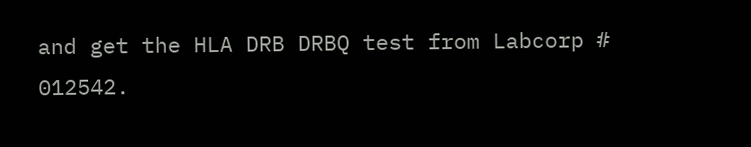and get the HLA DRB DRBQ test from Labcorp # 012542.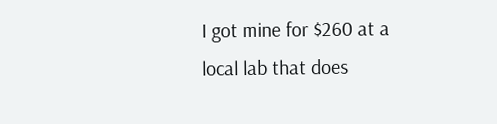I got mine for $260 at a local lab that does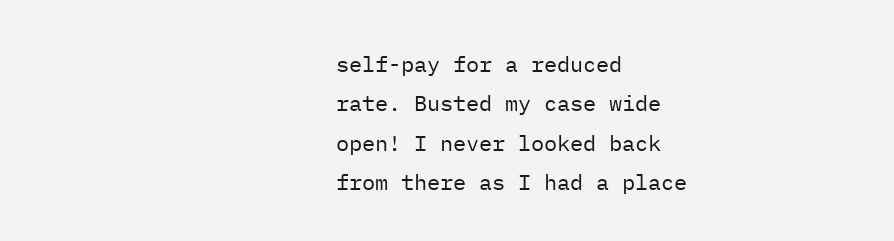self-pay for a reduced rate. Busted my case wide open! I never looked back from there as I had a place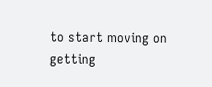to start moving on getting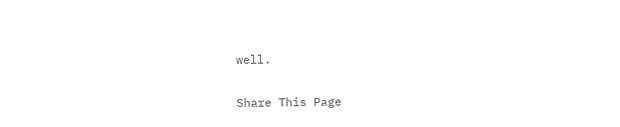well.

Share This Page